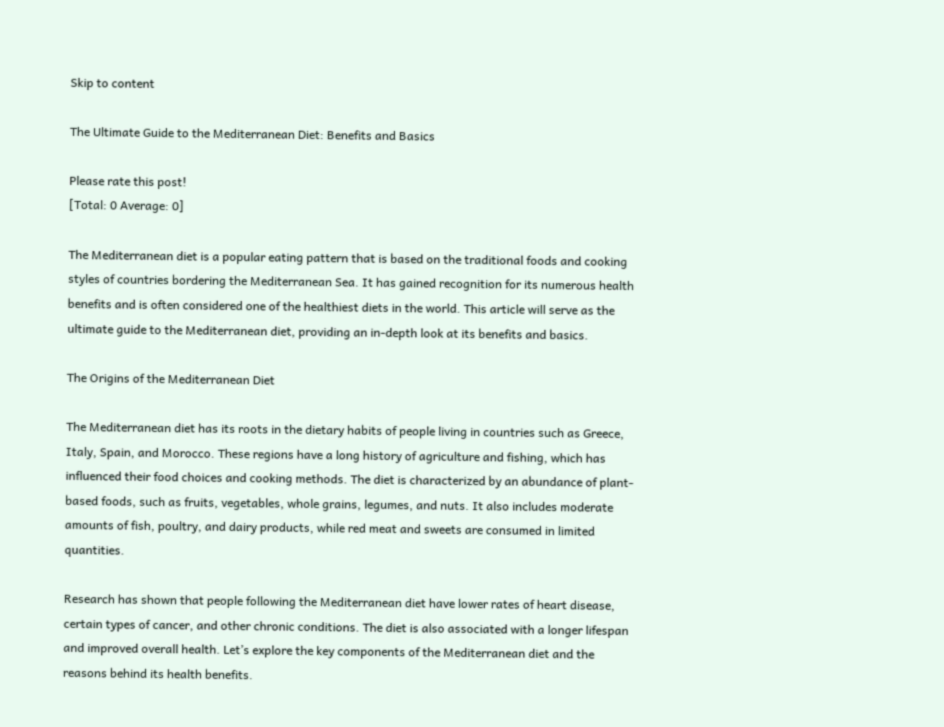Skip to content

The Ultimate Guide to the Mediterranean Diet: Benefits and Basics

Please rate this post!
[Total: 0 Average: 0]

The Mediterranean diet is a popular eating pattern that is based on the traditional foods and cooking styles of countries bordering the Mediterranean Sea. It has gained recognition for its numerous health benefits and is often considered one of the healthiest diets in the world. This article will serve as the ultimate guide to the Mediterranean diet, providing an in-depth look at its benefits and basics.

The Origins of the Mediterranean Diet

The Mediterranean diet has its roots in the dietary habits of people living in countries such as Greece, Italy, Spain, and Morocco. These regions have a long history of agriculture and fishing, which has influenced their food choices and cooking methods. The diet is characterized by an abundance of plant-based foods, such as fruits, vegetables, whole grains, legumes, and nuts. It also includes moderate amounts of fish, poultry, and dairy products, while red meat and sweets are consumed in limited quantities.

Research has shown that people following the Mediterranean diet have lower rates of heart disease, certain types of cancer, and other chronic conditions. The diet is also associated with a longer lifespan and improved overall health. Let’s explore the key components of the Mediterranean diet and the reasons behind its health benefits.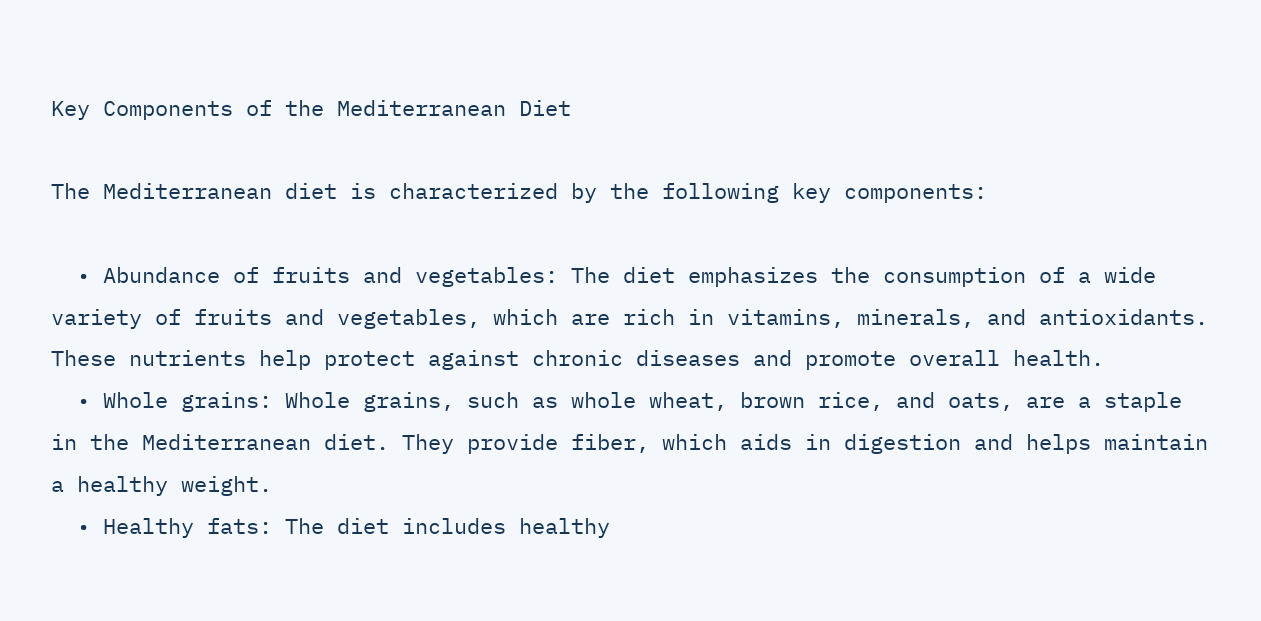Key Components of the Mediterranean Diet

The Mediterranean diet is characterized by the following key components:

  • Abundance of fruits and vegetables: The diet emphasizes the consumption of a wide variety of fruits and vegetables, which are rich in vitamins, minerals, and antioxidants. These nutrients help protect against chronic diseases and promote overall health.
  • Whole grains: Whole grains, such as whole wheat, brown rice, and oats, are a staple in the Mediterranean diet. They provide fiber, which aids in digestion and helps maintain a healthy weight.
  • Healthy fats: The diet includes healthy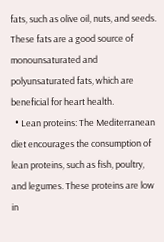fats, such as olive oil, nuts, and seeds. These fats are a good source of monounsaturated and polyunsaturated fats, which are beneficial for heart health.
  • Lean proteins: The Mediterranean diet encourages the consumption of lean proteins, such as fish, poultry, and legumes. These proteins are low in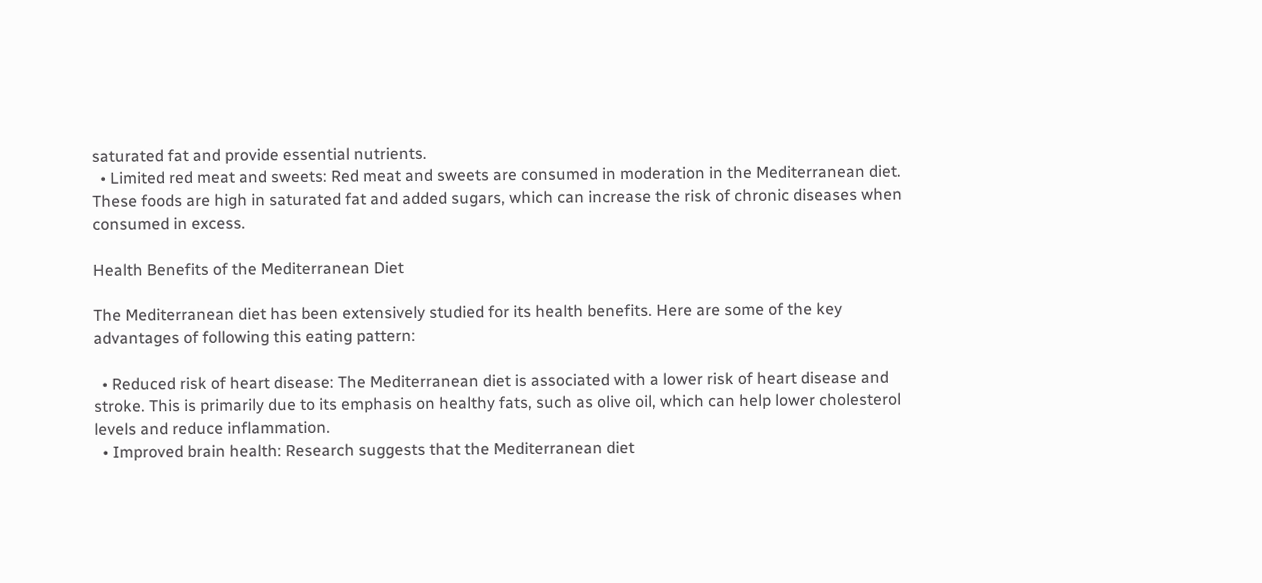saturated fat and provide essential nutrients.
  • Limited red meat and sweets: Red meat and sweets are consumed in moderation in the Mediterranean diet. These foods are high in saturated fat and added sugars, which can increase the risk of chronic diseases when consumed in excess.

Health Benefits of the Mediterranean Diet

The Mediterranean diet has been extensively studied for its health benefits. Here are some of the key advantages of following this eating pattern:

  • Reduced risk of heart disease: The Mediterranean diet is associated with a lower risk of heart disease and stroke. This is primarily due to its emphasis on healthy fats, such as olive oil, which can help lower cholesterol levels and reduce inflammation.
  • Improved brain health: Research suggests that the Mediterranean diet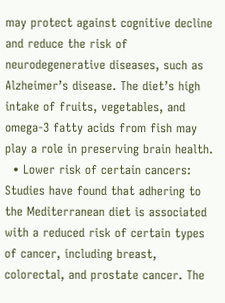may protect against cognitive decline and reduce the risk of neurodegenerative diseases, such as Alzheimer’s disease. The diet’s high intake of fruits, vegetables, and omega-3 fatty acids from fish may play a role in preserving brain health.
  • Lower risk of certain cancers: Studies have found that adhering to the Mediterranean diet is associated with a reduced risk of certain types of cancer, including breast, colorectal, and prostate cancer. The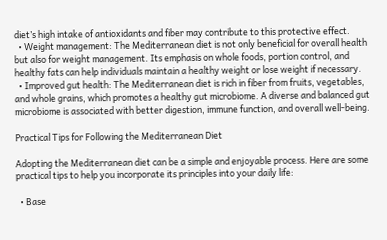diet’s high intake of antioxidants and fiber may contribute to this protective effect.
  • Weight management: The Mediterranean diet is not only beneficial for overall health but also for weight management. Its emphasis on whole foods, portion control, and healthy fats can help individuals maintain a healthy weight or lose weight if necessary.
  • Improved gut health: The Mediterranean diet is rich in fiber from fruits, vegetables, and whole grains, which promotes a healthy gut microbiome. A diverse and balanced gut microbiome is associated with better digestion, immune function, and overall well-being.

Practical Tips for Following the Mediterranean Diet

Adopting the Mediterranean diet can be a simple and enjoyable process. Here are some practical tips to help you incorporate its principles into your daily life:

  • Base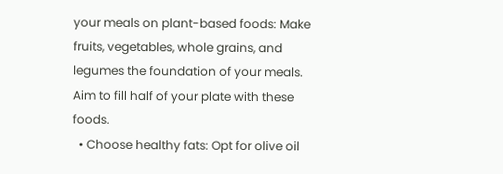your meals on plant-based foods: Make fruits, vegetables, whole grains, and legumes the foundation of your meals. Aim to fill half of your plate with these foods.
  • Choose healthy fats: Opt for olive oil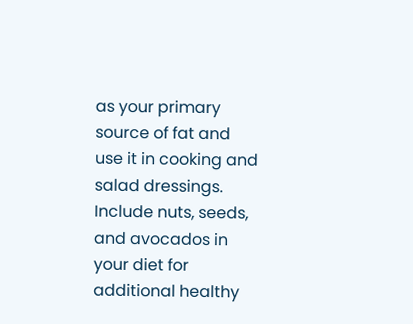as your primary source of fat and use it in cooking and salad dressings. Include nuts, seeds, and avocados in your diet for additional healthy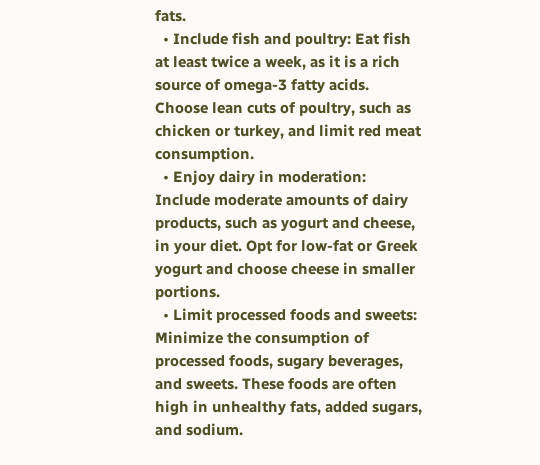fats.
  • Include fish and poultry: Eat fish at least twice a week, as it is a rich source of omega-3 fatty acids. Choose lean cuts of poultry, such as chicken or turkey, and limit red meat consumption.
  • Enjoy dairy in moderation: Include moderate amounts of dairy products, such as yogurt and cheese, in your diet. Opt for low-fat or Greek yogurt and choose cheese in smaller portions.
  • Limit processed foods and sweets: Minimize the consumption of processed foods, sugary beverages, and sweets. These foods are often high in unhealthy fats, added sugars, and sodium.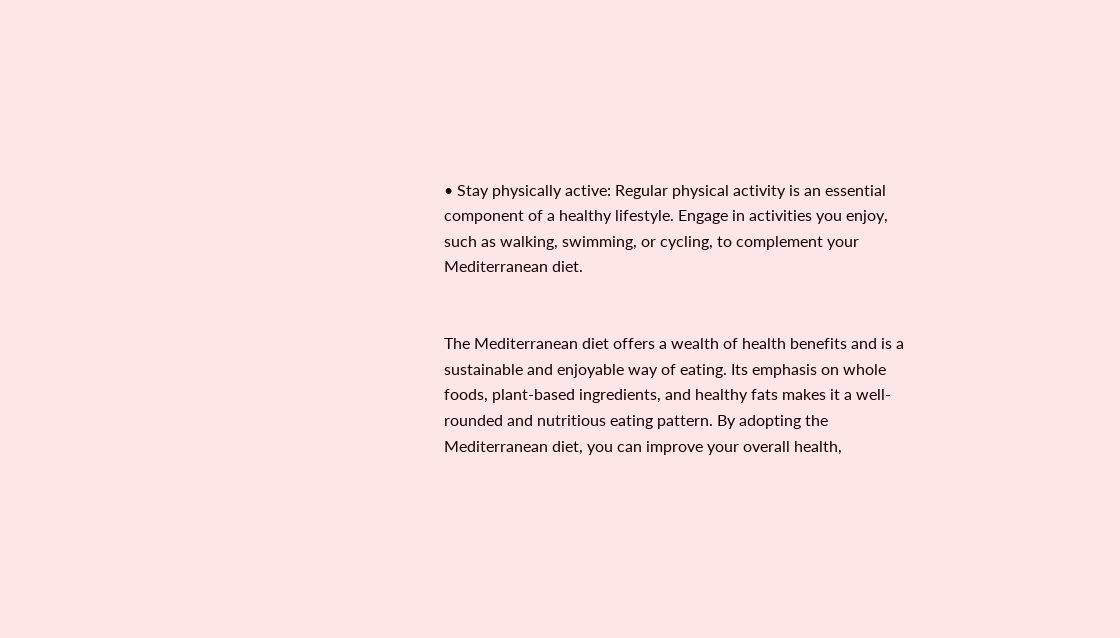• Stay physically active: Regular physical activity is an essential component of a healthy lifestyle. Engage in activities you enjoy, such as walking, swimming, or cycling, to complement your Mediterranean diet.


The Mediterranean diet offers a wealth of health benefits and is a sustainable and enjoyable way of eating. Its emphasis on whole foods, plant-based ingredients, and healthy fats makes it a well-rounded and nutritious eating pattern. By adopting the Mediterranean diet, you can improve your overall health,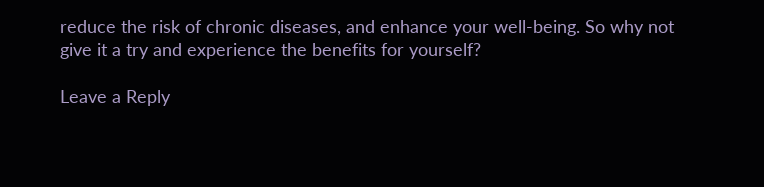reduce the risk of chronic diseases, and enhance your well-being. So why not give it a try and experience the benefits for yourself?

Leave a Reply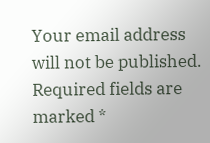Your email address will not be published. Required fields are marked *